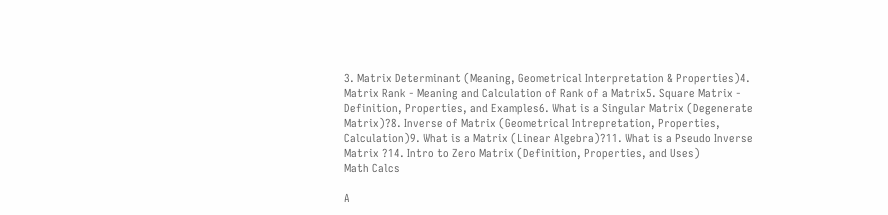3. Matrix Determinant (Meaning, Geometrical Interpretation & Properties)4. Matrix Rank - Meaning and Calculation of Rank of a Matrix5. Square Matrix - Definition, Properties, and Examples6. What is a Singular Matrix (Degenerate Matrix)?8. Inverse of Matrix (Geometrical Intrepretation, Properties, Calculation)9. What is a Matrix (Linear Algebra)?11. What is a Pseudo Inverse Matrix ?14. Intro to Zero Matrix (Definition, Properties, and Uses)
Math Calcs

A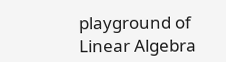playground of Linear Algebra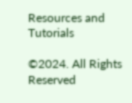Resources and Tutorials

©2024. All Rights Reserved